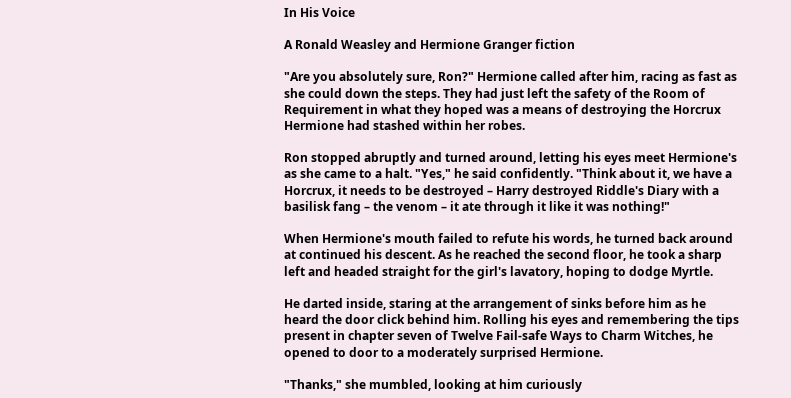In His Voice

A Ronald Weasley and Hermione Granger fiction

"Are you absolutely sure, Ron?" Hermione called after him, racing as fast as she could down the steps. They had just left the safety of the Room of Requirement in what they hoped was a means of destroying the Horcrux Hermione had stashed within her robes.

Ron stopped abruptly and turned around, letting his eyes meet Hermione's as she came to a halt. "Yes," he said confidently. "Think about it, we have a Horcrux, it needs to be destroyed – Harry destroyed Riddle's Diary with a basilisk fang – the venom – it ate through it like it was nothing!"

When Hermione's mouth failed to refute his words, he turned back around at continued his descent. As he reached the second floor, he took a sharp left and headed straight for the girl's lavatory, hoping to dodge Myrtle.

He darted inside, staring at the arrangement of sinks before him as he heard the door click behind him. Rolling his eyes and remembering the tips present in chapter seven of Twelve Fail-safe Ways to Charm Witches, he opened to door to a moderately surprised Hermione.

"Thanks," she mumbled, looking at him curiously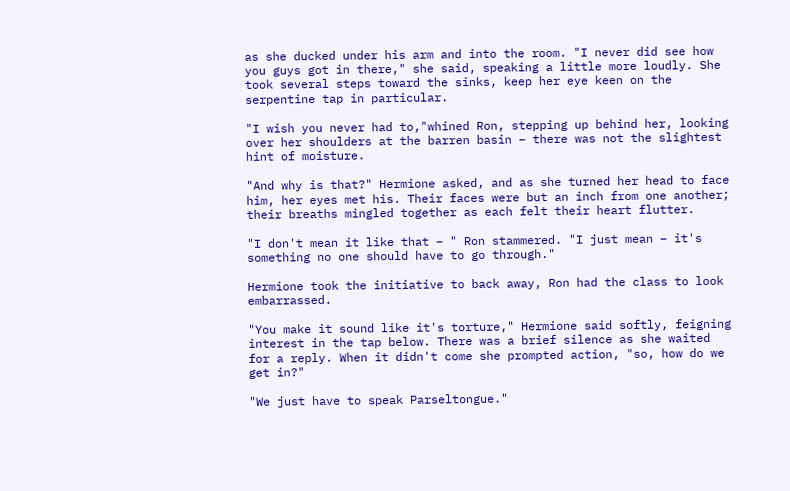as she ducked under his arm and into the room. "I never did see how you guys got in there," she said, speaking a little more loudly. She took several steps toward the sinks, keep her eye keen on the serpentine tap in particular.

"I wish you never had to,"whined Ron, stepping up behind her, looking over her shoulders at the barren basin – there was not the slightest hint of moisture.

"And why is that?" Hermione asked, and as she turned her head to face him, her eyes met his. Their faces were but an inch from one another; their breaths mingled together as each felt their heart flutter.

"I don't mean it like that – " Ron stammered. "I just mean – it's something no one should have to go through."

Hermione took the initiative to back away, Ron had the class to look embarrassed.

"You make it sound like it's torture," Hermione said softly, feigning interest in the tap below. There was a brief silence as she waited for a reply. When it didn't come she prompted action, "so, how do we get in?"

"We just have to speak Parseltongue."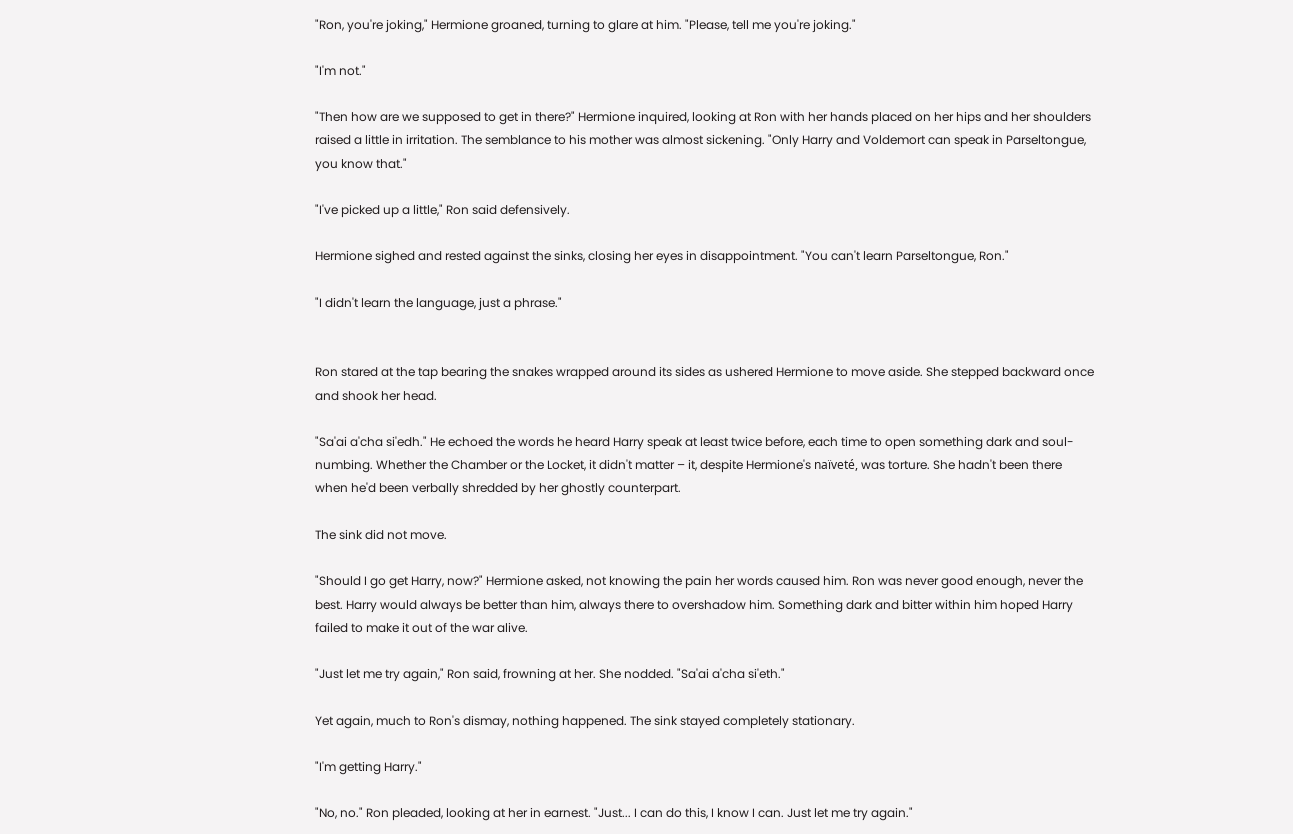"Ron, you're joking," Hermione groaned, turning to glare at him. "Please, tell me you're joking."

"I'm not."

"Then how are we supposed to get in there?" Hermione inquired, looking at Ron with her hands placed on her hips and her shoulders raised a little in irritation. The semblance to his mother was almost sickening. "Only Harry and Voldemort can speak in Parseltongue, you know that."

"I've picked up a little," Ron said defensively.

Hermione sighed and rested against the sinks, closing her eyes in disappointment. "You can't learn Parseltongue, Ron."

"I didn't learn the language, just a phrase."


Ron stared at the tap bearing the snakes wrapped around its sides as ushered Hermione to move aside. She stepped backward once and shook her head.

"Sa'ai a'cha si'edh." He echoed the words he heard Harry speak at least twice before, each time to open something dark and soul-numbing. Whether the Chamber or the Locket, it didn't matter – it, despite Hermione's naïveté, was torture. She hadn't been there when he'd been verbally shredded by her ghostly counterpart.

The sink did not move.

"Should I go get Harry, now?" Hermione asked, not knowing the pain her words caused him. Ron was never good enough, never the best. Harry would always be better than him, always there to overshadow him. Something dark and bitter within him hoped Harry failed to make it out of the war alive.

"Just let me try again," Ron said, frowning at her. She nodded. "Sa'ai a'cha si'eth."

Yet again, much to Ron's dismay, nothing happened. The sink stayed completely stationary.

"I'm getting Harry."

"No, no." Ron pleaded, looking at her in earnest. "Just... I can do this, I know I can. Just let me try again."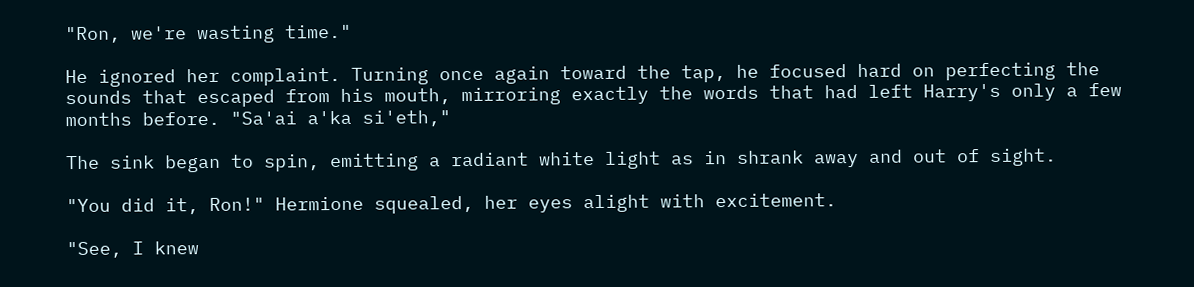"Ron, we're wasting time."

He ignored her complaint. Turning once again toward the tap, he focused hard on perfecting the sounds that escaped from his mouth, mirroring exactly the words that had left Harry's only a few months before. "Sa'ai a'ka si'eth,"

The sink began to spin, emitting a radiant white light as in shrank away and out of sight.

"You did it, Ron!" Hermione squealed, her eyes alight with excitement.

"See, I knew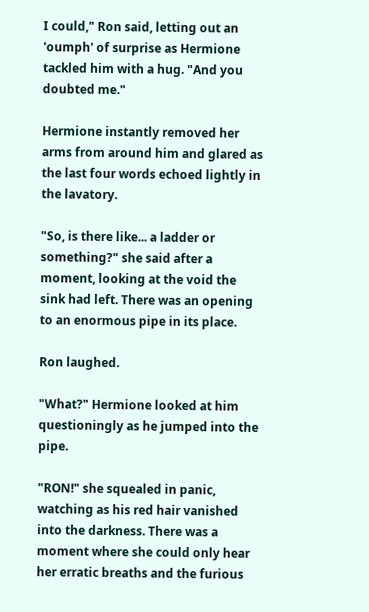I could," Ron said, letting out an 'oumph' of surprise as Hermione tackled him with a hug. "And you doubted me."

Hermione instantly removed her arms from around him and glared as the last four words echoed lightly in the lavatory.

"So, is there like... a ladder or something?" she said after a moment, looking at the void the sink had left. There was an opening to an enormous pipe in its place.

Ron laughed.

"What?" Hermione looked at him questioningly as he jumped into the pipe.

"RON!" she squealed in panic, watching as his red hair vanished into the darkness. There was a moment where she could only hear her erratic breaths and the furious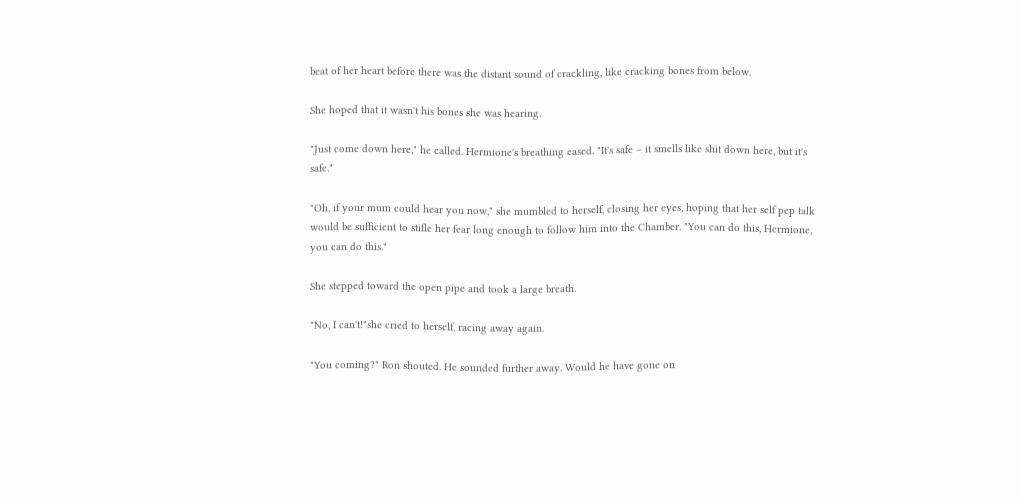beat of her heart before there was the distant sound of crackling, like cracking bones from below.

She hoped that it wasn't his bones she was hearing.

"Just come down here," he called. Hermione's breathing eased. "It's safe – it smells like shit down here, but it's safe."

"Oh, if your mum could hear you now," she mumbled to herself, closing her eyes, hoping that her self pep talk would be sufficient to stifle her fear long enough to follow him into the Chamber. "You can do this, Hermione, you can do this."

She stepped toward the open pipe and took a large breath.

"No, I can't!"she cried to herself, racing away again.

"You coming?" Ron shouted. He sounded further away. Would he have gone on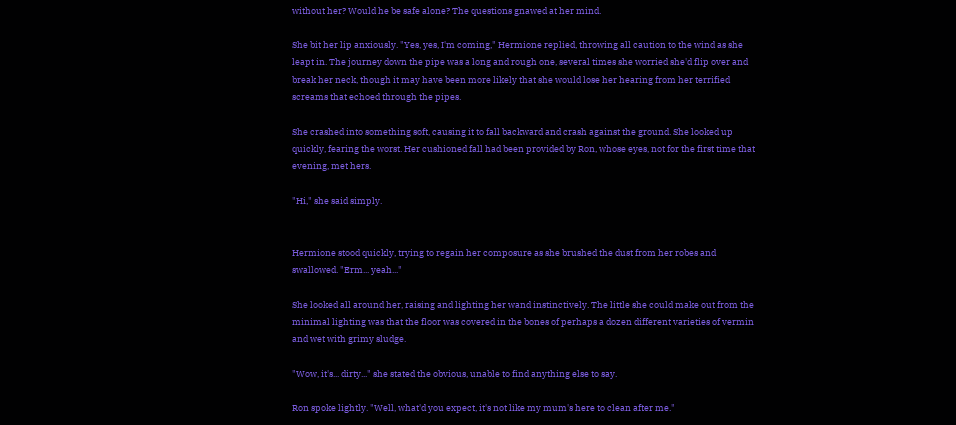without her? Would he be safe alone? The questions gnawed at her mind.

She bit her lip anxiously. "Yes, yes, I'm coming," Hermione replied, throwing all caution to the wind as she leapt in. The journey down the pipe was a long and rough one, several times she worried she'd flip over and break her neck, though it may have been more likely that she would lose her hearing from her terrified screams that echoed through the pipes.

She crashed into something soft, causing it to fall backward and crash against the ground. She looked up quickly, fearing the worst. Her cushioned fall had been provided by Ron, whose eyes, not for the first time that evening, met hers.

"Hi," she said simply.


Hermione stood quickly, trying to regain her composure as she brushed the dust from her robes and swallowed. "Erm... yeah..."

She looked all around her, raising and lighting her wand instinctively. The little she could make out from the minimal lighting was that the floor was covered in the bones of perhaps a dozen different varieties of vermin and wet with grimy sludge.

"Wow, it's... dirty..." she stated the obvious, unable to find anything else to say.

Ron spoke lightly. "Well, what'd you expect, it's not like my mum's here to clean after me."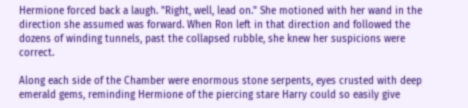Hermione forced back a laugh. "Right, well, lead on." She motioned with her wand in the direction she assumed was forward. When Ron left in that direction and followed the dozens of winding tunnels, past the collapsed rubble, she knew her suspicions were correct.

Along each side of the Chamber were enormous stone serpents, eyes crusted with deep emerald gems, reminding Hermione of the piercing stare Harry could so easily give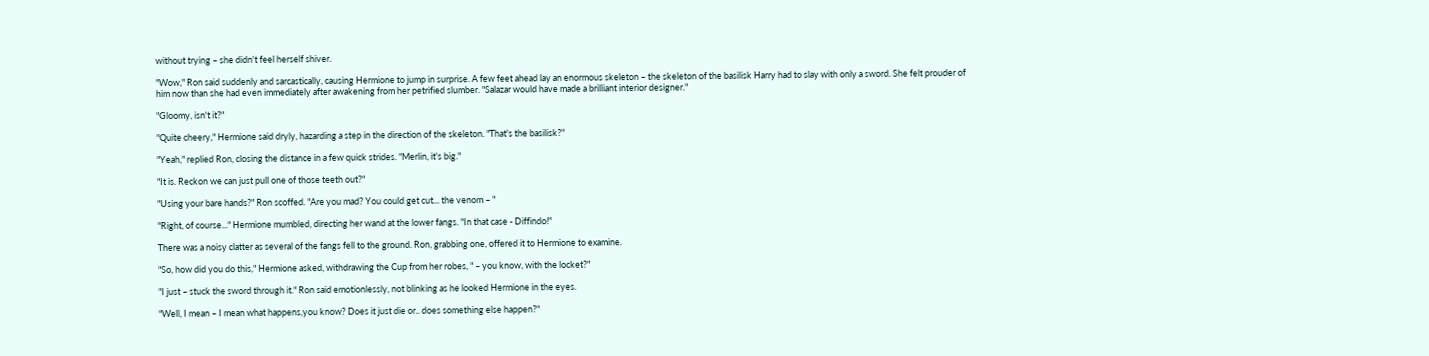without trying – she didn't feel herself shiver.

"Wow," Ron said suddenly and sarcastically, causing Hermione to jump in surprise. A few feet ahead lay an enormous skeleton – the skeleton of the basilisk Harry had to slay with only a sword. She felt prouder of him now than she had even immediately after awakening from her petrified slumber. "Salazar would have made a brilliant interior designer."

"Gloomy, isn't it?"

"Quite cheery," Hermione said dryly, hazarding a step in the direction of the skeleton. "That's the basilisk?"

"Yeah," replied Ron, closing the distance in a few quick strides. "Merlin, it's big."

"It is. Reckon we can just pull one of those teeth out?"

"Using your bare hands?" Ron scoffed. "Are you mad? You could get cut... the venom – "

"Right, of course..." Hermione mumbled, directing her wand at the lower fangs. "In that case - Diffindo!"

There was a noisy clatter as several of the fangs fell to the ground. Ron, grabbing one, offered it to Hermione to examine.

"So, how did you do this," Hermione asked, withdrawing the Cup from her robes, " – you know, with the locket?"

"I just – stuck the sword through it." Ron said emotionlessly, not blinking as he looked Hermione in the eyes.

"Well, I mean – I mean what happens,you know? Does it just die or.. does something else happen?"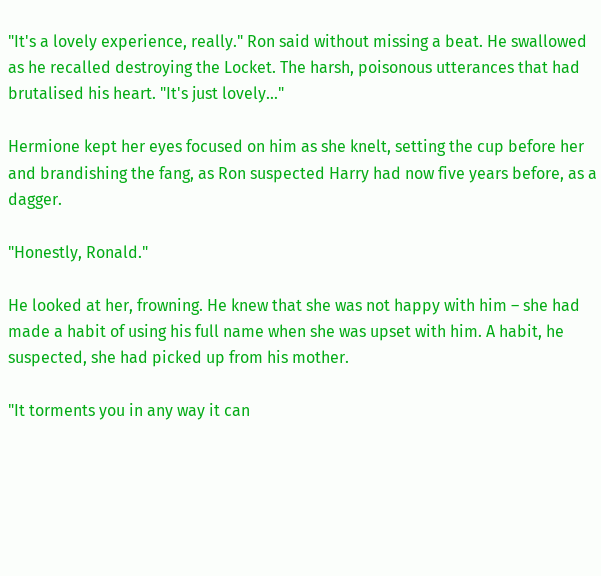"It's a lovely experience, really." Ron said without missing a beat. He swallowed as he recalled destroying the Locket. The harsh, poisonous utterances that had brutalised his heart. "It's just lovely..."

Hermione kept her eyes focused on him as she knelt, setting the cup before her and brandishing the fang, as Ron suspected Harry had now five years before, as a dagger.

"Honestly, Ronald."

He looked at her, frowning. He knew that she was not happy with him – she had made a habit of using his full name when she was upset with him. A habit, he suspected, she had picked up from his mother.

"It torments you in any way it can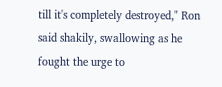till it's completely destroyed," Ron said shakily, swallowing as he fought the urge to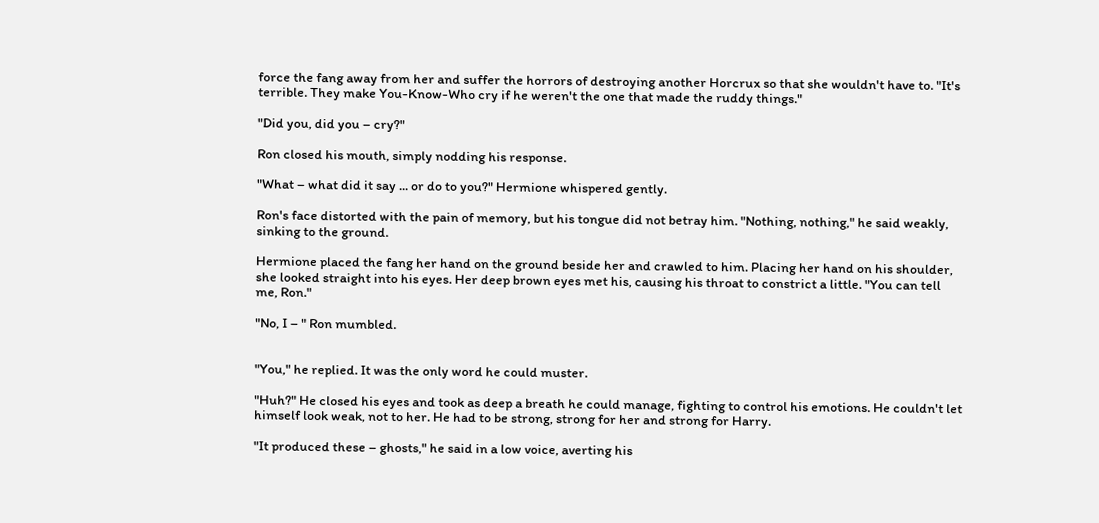force the fang away from her and suffer the horrors of destroying another Horcrux so that she wouldn't have to. "It's terrible. They make You-Know-Who cry if he weren't the one that made the ruddy things."

"Did you, did you – cry?"

Ron closed his mouth, simply nodding his response.

"What – what did it say ... or do to you?" Hermione whispered gently.

Ron's face distorted with the pain of memory, but his tongue did not betray him. "Nothing, nothing," he said weakly, sinking to the ground.

Hermione placed the fang her hand on the ground beside her and crawled to him. Placing her hand on his shoulder, she looked straight into his eyes. Her deep brown eyes met his, causing his throat to constrict a little. "You can tell me, Ron."

"No, I – " Ron mumbled.


"You," he replied. It was the only word he could muster.

"Huh?" He closed his eyes and took as deep a breath he could manage, fighting to control his emotions. He couldn't let himself look weak, not to her. He had to be strong, strong for her and strong for Harry.

"It produced these – ghosts," he said in a low voice, averting his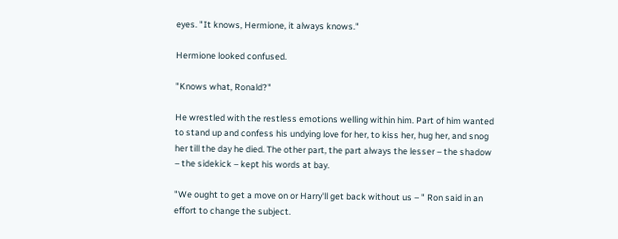eyes. "It knows, Hermione, it always knows."

Hermione looked confused.

"Knows what, Ronald?"

He wrestled with the restless emotions welling within him. Part of him wanted to stand up and confess his undying love for her, to kiss her, hug her, and snog her till the day he died. The other part, the part always the lesser – the shadow – the sidekick – kept his words at bay.

"We ought to get a move on or Harry'll get back without us – " Ron said in an effort to change the subject.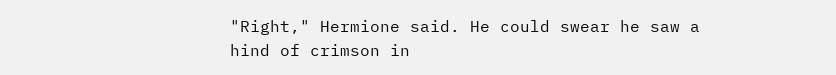"Right," Hermione said. He could swear he saw a hind of crimson in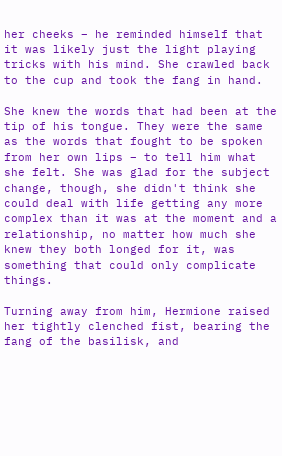her cheeks – he reminded himself that it was likely just the light playing tricks with his mind. She crawled back to the cup and took the fang in hand.

She knew the words that had been at the tip of his tongue. They were the same as the words that fought to be spoken from her own lips – to tell him what she felt. She was glad for the subject change, though, she didn't think she could deal with life getting any more complex than it was at the moment and a relationship, no matter how much she knew they both longed for it, was something that could only complicate things.

Turning away from him, Hermione raised her tightly clenched fist, bearing the fang of the basilisk, and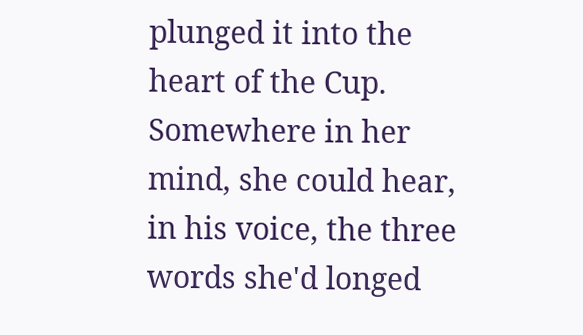plunged it into the heart of the Cup. Somewhere in her mind, she could hear, in his voice, the three words she'd longed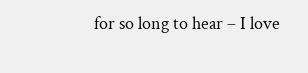for so long to hear – I love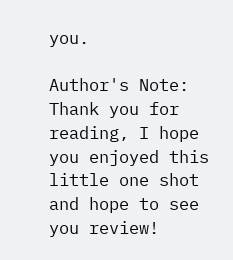you.

Author's Note: Thank you for reading, I hope you enjoyed this little one shot and hope to see you review!